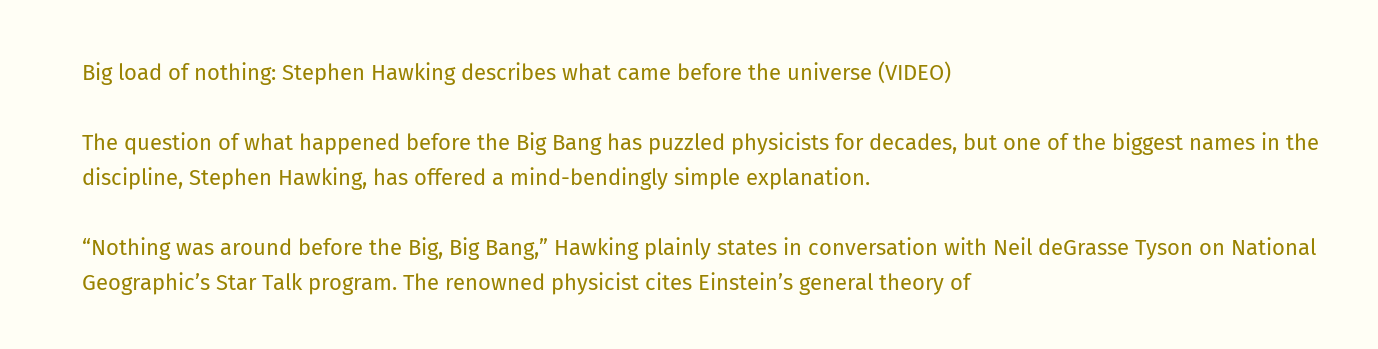Big load of nothing: Stephen Hawking describes what came before the universe (VIDEO)

The question of what happened before the Big Bang has puzzled physicists for decades, but one of the biggest names in the discipline, Stephen Hawking, has offered a mind-bendingly simple explanation.

“Nothing was around before the Big, Big Bang,” Hawking plainly states in conversation with Neil deGrasse Tyson on National Geographic’s Star Talk program. The renowned physicist cites Einstein’s general theory of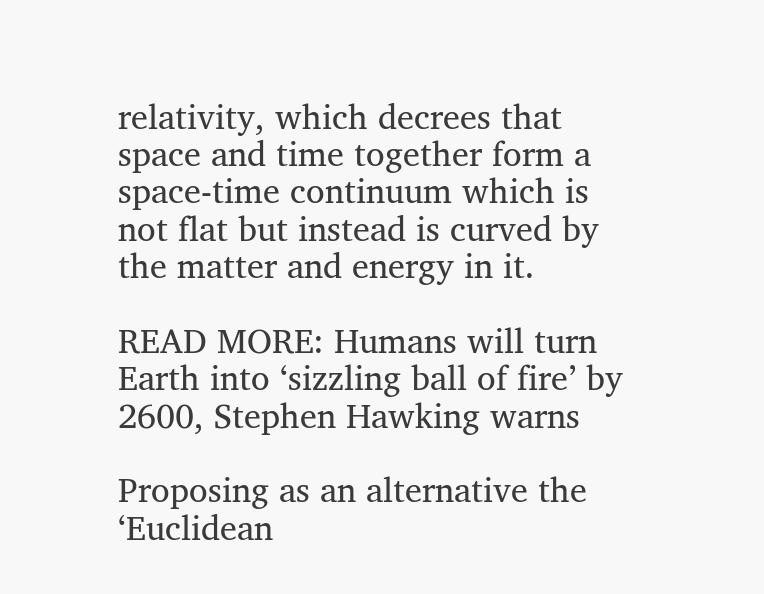relativity, which decrees that space and time together form a space-time continuum which is not flat but instead is curved by the matter and energy in it.

READ MORE: Humans will turn Earth into ‘sizzling ball of fire’ by 2600, Stephen Hawking warns

Proposing as an alternative the ‘Euclidean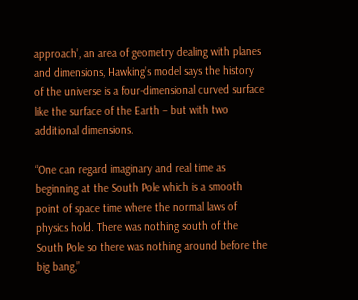approach’, an area of geometry dealing with planes and dimensions, Hawking’s model says the history of the universe is a four-dimensional curved surface like the surface of the Earth – but with two additional dimensions.

“One can regard imaginary and real time as beginning at the South Pole which is a smooth point of space time where the normal laws of physics hold. There was nothing south of the South Pole so there was nothing around before the big bang,”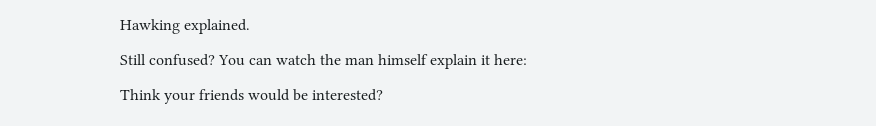Hawking explained.

Still confused? You can watch the man himself explain it here:

Think your friends would be interested?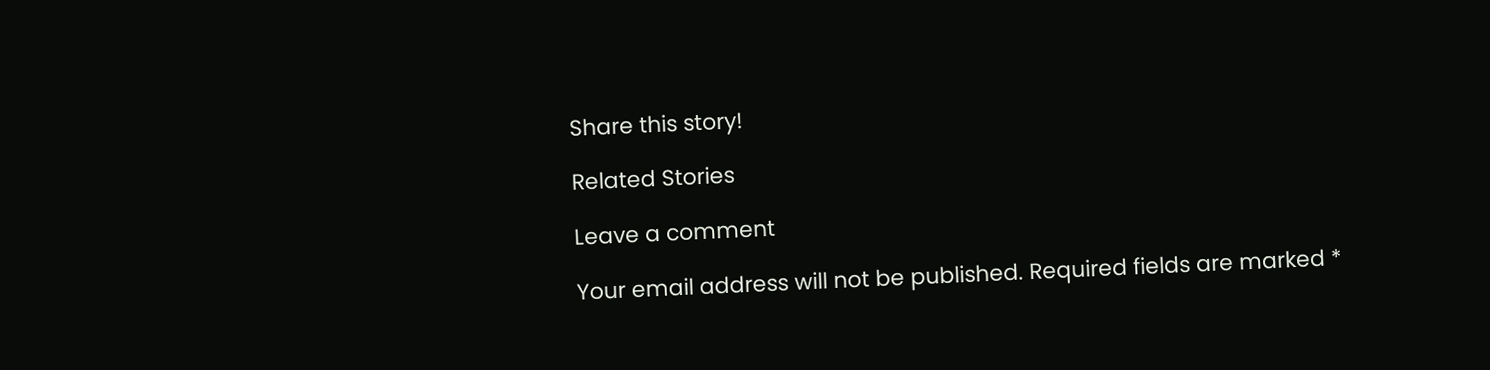Share this story!

Related Stories

Leave a comment

Your email address will not be published. Required fields are marked *